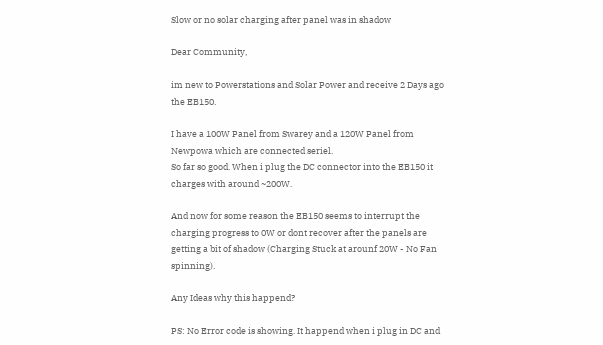Slow or no solar charging after panel was in shadow

Dear Community,

im new to Powerstations and Solar Power and receive 2 Days ago the EB150.

I have a 100W Panel from Swarey and a 120W Panel from Newpowa which are connected seriel.
So far so good. When i plug the DC connector into the EB150 it charges with around ~200W.

And now for some reason the EB150 seems to interrupt the charging progress to 0W or dont recover after the panels are getting a bit of shadow (Charging Stuck at arounf 20W - No Fan spinning).

Any Ideas why this happend?

PS: No Error code is showing. It happend when i plug in DC and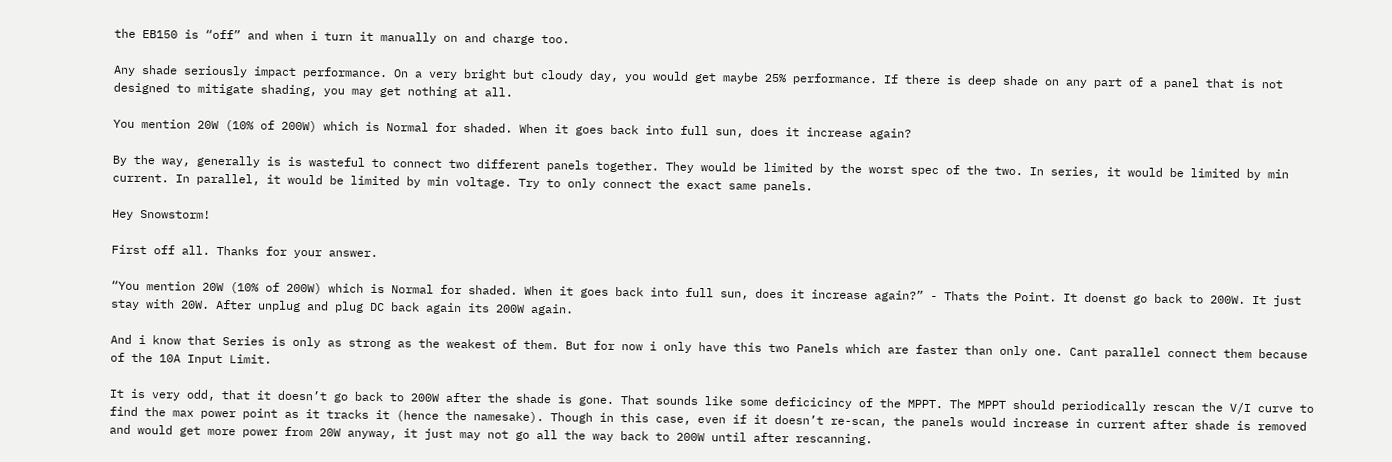the EB150 is “off” and when i turn it manually on and charge too.

Any shade seriously impact performance. On a very bright but cloudy day, you would get maybe 25% performance. If there is deep shade on any part of a panel that is not designed to mitigate shading, you may get nothing at all.

You mention 20W (10% of 200W) which is Normal for shaded. When it goes back into full sun, does it increase again?

By the way, generally is is wasteful to connect two different panels together. They would be limited by the worst spec of the two. In series, it would be limited by min current. In parallel, it would be limited by min voltage. Try to only connect the exact same panels.

Hey Snowstorm!

First off all. Thanks for your answer.

“You mention 20W (10% of 200W) which is Normal for shaded. When it goes back into full sun, does it increase again?” - Thats the Point. It doenst go back to 200W. It just stay with 20W. After unplug and plug DC back again its 200W again.

And i know that Series is only as strong as the weakest of them. But for now i only have this two Panels which are faster than only one. Cant parallel connect them because of the 10A Input Limit.

It is very odd, that it doesn’t go back to 200W after the shade is gone. That sounds like some deficicincy of the MPPT. The MPPT should periodically rescan the V/I curve to find the max power point as it tracks it (hence the namesake). Though in this case, even if it doesn’t re-scan, the panels would increase in current after shade is removed and would get more power from 20W anyway, it just may not go all the way back to 200W until after rescanning.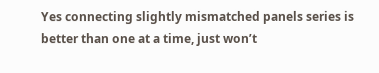Yes connecting slightly mismatched panels series is better than one at a time, just won’t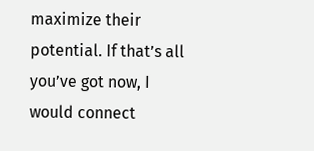maximize their potential. If that’s all you’ve got now, I would connect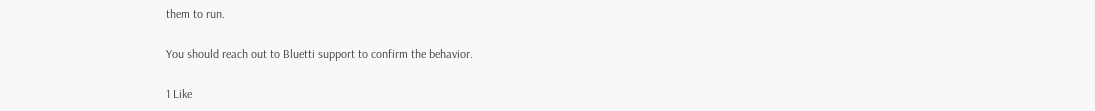them to run.

You should reach out to Bluetti support to confirm the behavior.

1 Like